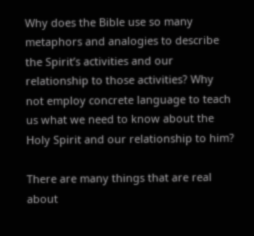Why does the Bible use so many metaphors and analogies to describe the Spirit’s activities and our relationship to those activities? Why not employ concrete language to teach us what we need to know about the Holy Spirit and our relationship to him?

There are many things that are real about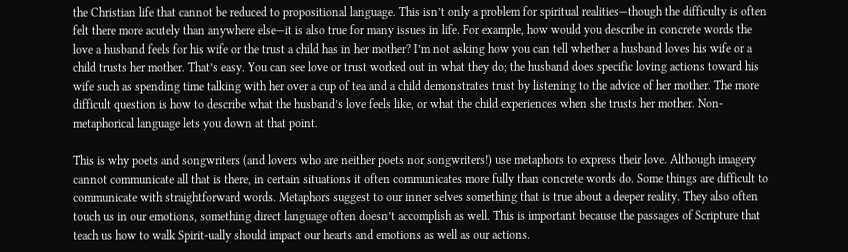the Christian life that cannot be reduced to propositional language. This isn’t only a problem for spiritual realities—though the difficulty is often felt there more acutely than anywhere else—it is also true for many issues in life. For example, how would you describe in concrete words the love a husband feels for his wife or the trust a child has in her mother? I’m not asking how you can tell whether a husband loves his wife or a child trusts her mother. That’s easy. You can see love or trust worked out in what they do; the husband does specific loving actions toward his wife such as spending time talking with her over a cup of tea and a child demonstrates trust by listening to the advice of her mother. The more difficult question is how to describe what the husband’s love feels like, or what the child experiences when she trusts her mother. Non-metaphorical language lets you down at that point.

This is why poets and songwriters (and lovers who are neither poets nor songwriters!) use metaphors to express their love. Although imagery cannot communicate all that is there, in certain situations it often communicates more fully than concrete words do. Some things are difficult to communicate with straightforward words. Metaphors suggest to our inner selves something that is true about a deeper reality. They also often touch us in our emotions, something direct language often doesn’t accomplish as well. This is important because the passages of Scripture that teach us how to walk Spirit-ually should impact our hearts and emotions as well as our actions.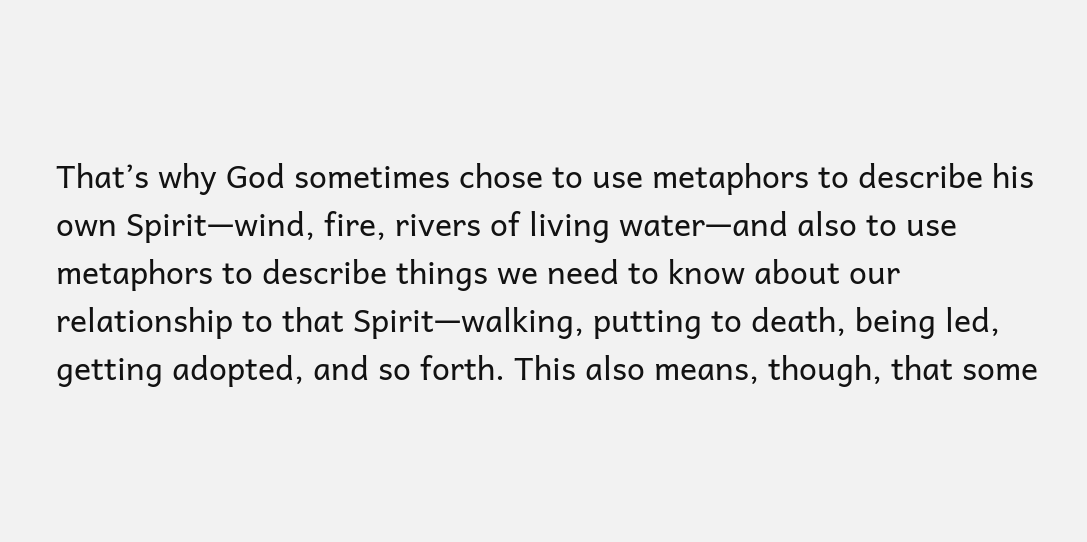That’s why God sometimes chose to use metaphors to describe his own Spirit—wind, fire, rivers of living water—and also to use metaphors to describe things we need to know about our relationship to that Spirit—walking, putting to death, being led, getting adopted, and so forth. This also means, though, that some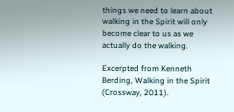things we need to learn about walking in the Spirit will only become clear to us as we actually do the walking.

Excerpted from Kenneth Berding, Walking in the Spirit (Crossway, 2011).